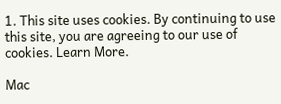1. This site uses cookies. By continuing to use this site, you are agreeing to our use of cookies. Learn More.

Mac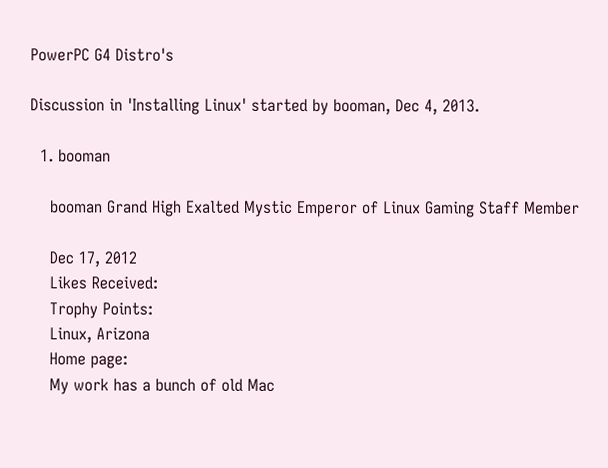PowerPC G4 Distro's

Discussion in 'Installing Linux' started by booman, Dec 4, 2013.

  1. booman

    booman Grand High Exalted Mystic Emperor of Linux Gaming Staff Member

    Dec 17, 2012
    Likes Received:
    Trophy Points:
    Linux, Arizona
    Home page:
    My work has a bunch of old Mac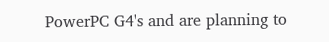PowerPC G4's and are planning to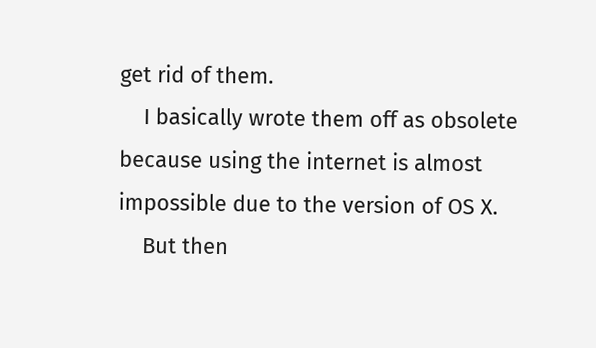get rid of them.
    I basically wrote them off as obsolete because using the internet is almost impossible due to the version of OS X.
    But then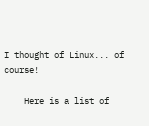I thought of Linux... of course!

    Here is a list of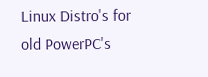Linux Distro's for old PowerPC's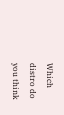Which distro do you think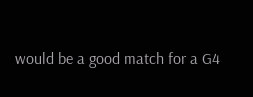would be a good match for a G4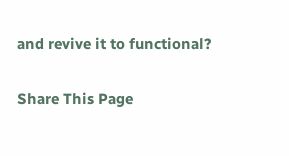and revive it to functional?

Share This Page